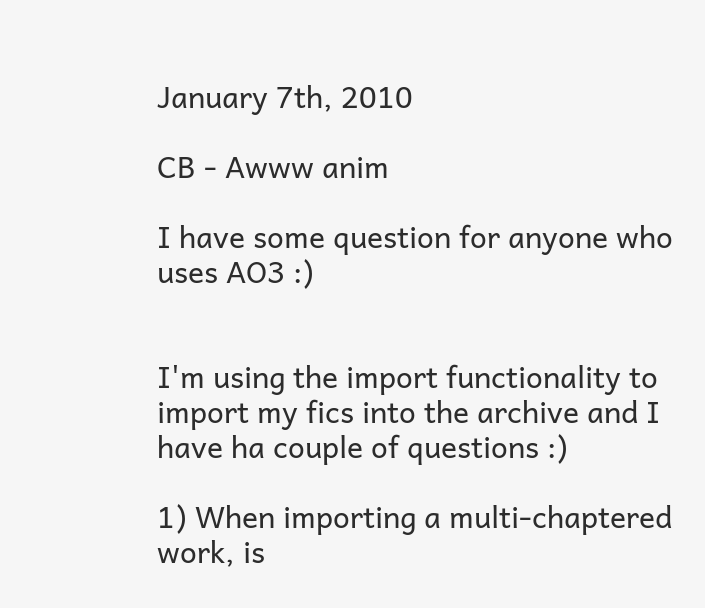January 7th, 2010

CB - Awww anim

I have some question for anyone who uses AO3 :)


I'm using the import functionality to import my fics into the archive and I have ha couple of questions :)

1) When importing a multi-chaptered work, is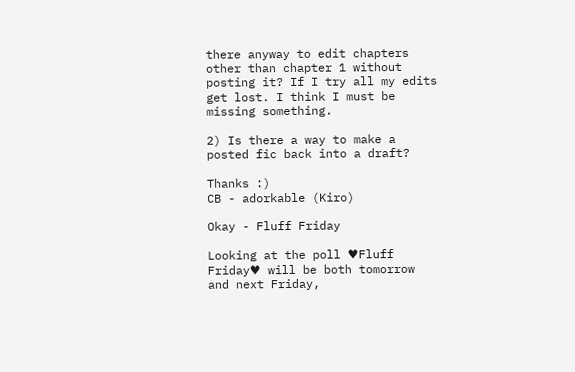there anyway to edit chapters other than chapter 1 without posting it? If I try all my edits get lost. I think I must be missing something.

2) Is there a way to make a posted fic back into a draft?

Thanks :)
CB - adorkable (Kiro)

Okay - Fluff Friday

Looking at the poll ♥Fluff Friday♥ will be both tomorrow and next Friday,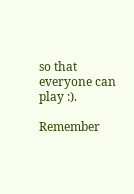so that everyone can play :).

Remember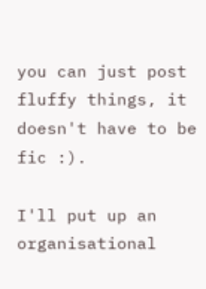you can just post fluffy things, it doesn't have to be fic :).

I'll put up an organisational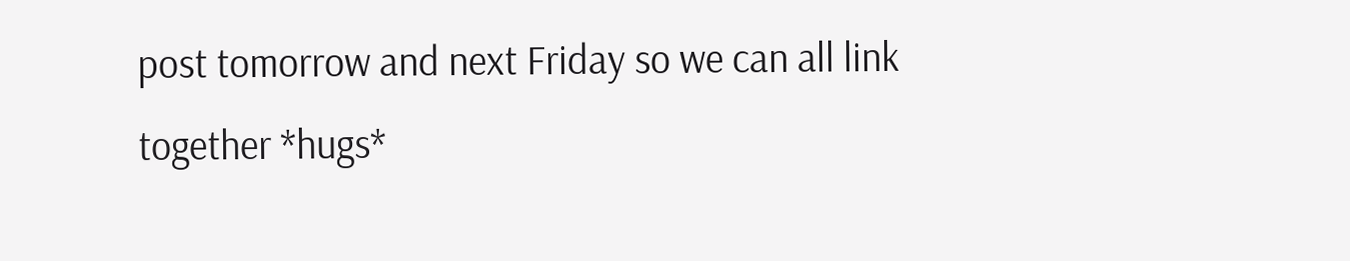post tomorrow and next Friday so we can all link together *hugs*